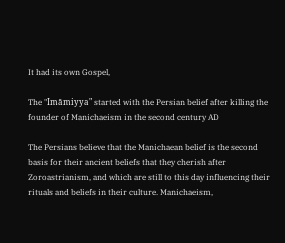It had its own Gospel,

The "Imāmiyya" started with the Persian belief after killing the founder of Manichaeism in the second century AD

The Persians believe that the Manichaean belief is the second basis for their ancient beliefs that they cherish after Zoroastrianism, and which are still to this day influencing their rituals and beliefs in their culture. Manichaeism,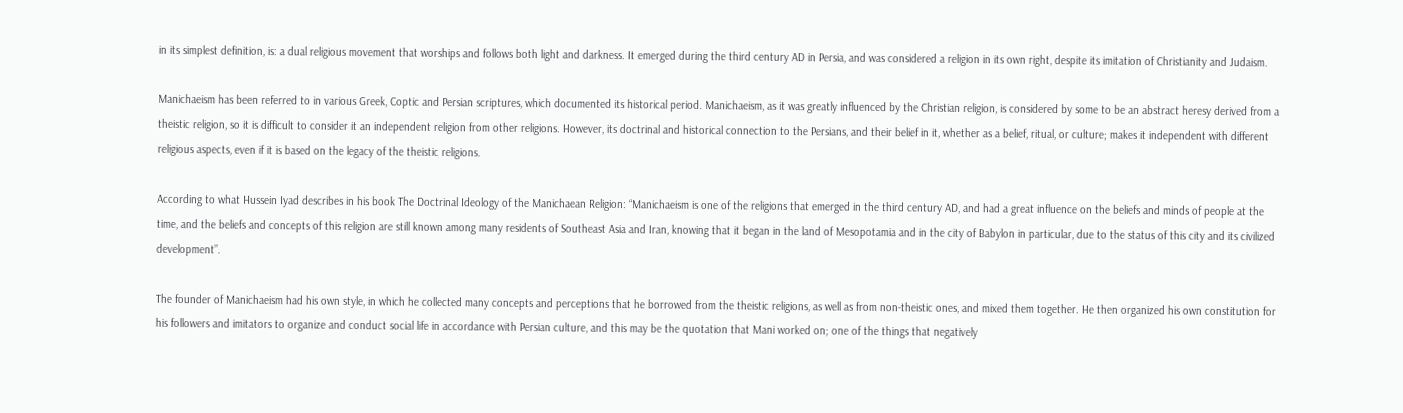in its simplest definition, is: a dual religious movement that worships and follows both light and darkness. It emerged during the third century AD in Persia, and was considered a religion in its own right, despite its imitation of Christianity and Judaism.

Manichaeism has been referred to in various Greek, Coptic and Persian scriptures, which documented its historical period. Manichaeism, as it was greatly influenced by the Christian religion, is considered by some to be an abstract heresy derived from a theistic religion, so it is difficult to consider it an independent religion from other religions. However, its doctrinal and historical connection to the Persians, and their belief in it, whether as a belief, ritual, or culture; makes it independent with different religious aspects, even if it is based on the legacy of the theistic religions.

According to what Hussein Iyad describes in his book The Doctrinal Ideology of the Manichaean Religion: “Manichaeism is one of the religions that emerged in the third century AD, and had a great influence on the beliefs and minds of people at the time, and the beliefs and concepts of this religion are still known among many residents of Southeast Asia and Iran, knowing that it began in the land of Mesopotamia and in the city of Babylon in particular, due to the status of this city and its civilized development”.

The founder of Manichaeism had his own style, in which he collected many concepts and perceptions that he borrowed from the theistic religions, as well as from non-theistic ones, and mixed them together. He then organized his own constitution for his followers and imitators to organize and conduct social life in accordance with Persian culture, and this may be the quotation that Mani worked on; one of the things that negatively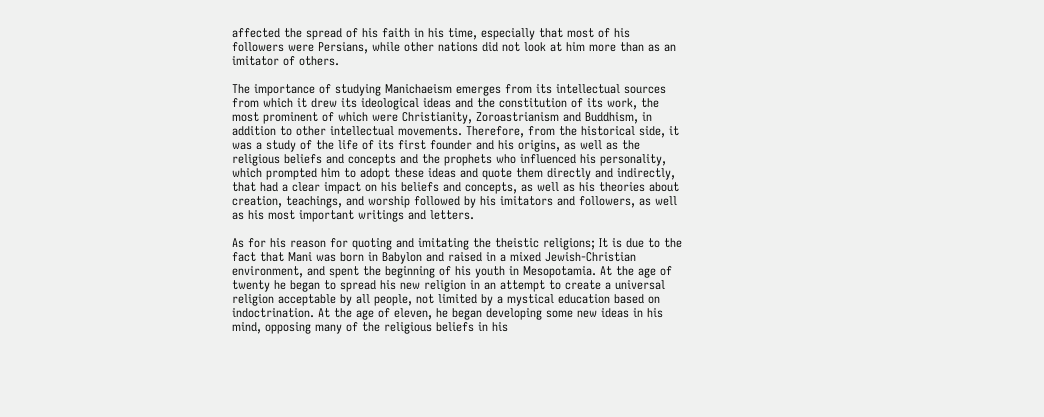affected the spread of his faith in his time, especially that most of his followers were Persians, while other nations did not look at him more than as an imitator of others.

The importance of studying Manichaeism emerges from its intellectual sources from which it drew its ideological ideas and the constitution of its work, the most prominent of which were Christianity, Zoroastrianism and Buddhism, in addition to other intellectual movements. Therefore, from the historical side, it was a study of the life of its first founder and his origins, as well as the religious beliefs and concepts and the prophets who influenced his personality, which prompted him to adopt these ideas and quote them directly and indirectly, that had a clear impact on his beliefs and concepts, as well as his theories about creation, teachings, and worship followed by his imitators and followers, as well as his most important writings and letters.

As for his reason for quoting and imitating the theistic religions; It is due to the fact that Mani was born in Babylon and raised in a mixed Jewish-Christian environment, and spent the beginning of his youth in Mesopotamia. At the age of twenty he began to spread his new religion in an attempt to create a universal religion acceptable by all people, not limited by a mystical education based on indoctrination. At the age of eleven, he began developing some new ideas in his mind, opposing many of the religious beliefs in his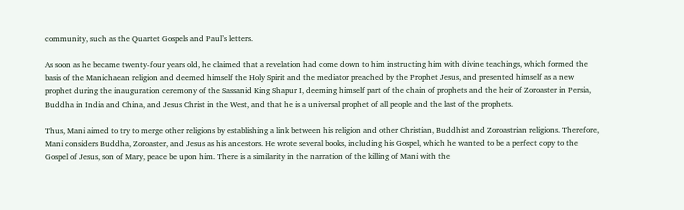community, such as the Quartet Gospels and Paul’s letters.

As soon as he became twenty-four years old, he claimed that a revelation had come down to him instructing him with divine teachings, which formed the basis of the Manichaean religion and deemed himself the Holy Spirit and the mediator preached by the Prophet Jesus, and presented himself as a new prophet during the inauguration ceremony of the Sassanid King Shapur I, deeming himself part of the chain of prophets and the heir of Zoroaster in Persia, Buddha in India and China, and Jesus Christ in the West, and that he is a universal prophet of all people and the last of the prophets.

Thus, Mani aimed to try to merge other religions by establishing a link between his religion and other Christian, Buddhist and Zoroastrian religions. Therefore, Mani considers Buddha, Zoroaster, and Jesus as his ancestors. He wrote several books, including his Gospel, which he wanted to be a perfect copy to the Gospel of Jesus, son of Mary, peace be upon him. There is a similarity in the narration of the killing of Mani with the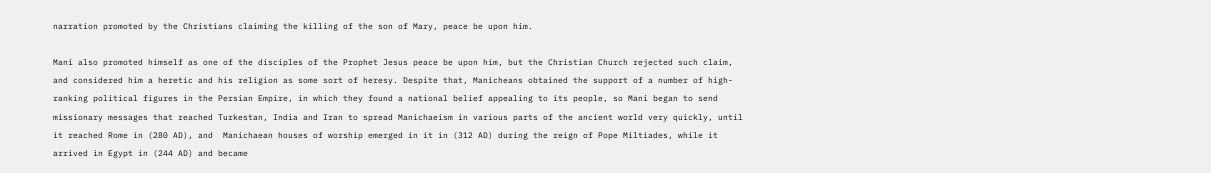narration promoted by the Christians claiming the killing of the son of Mary, peace be upon him.

Mani also promoted himself as one of the disciples of the Prophet Jesus peace be upon him, but the Christian Church rejected such claim, and considered him a heretic and his religion as some sort of heresy. Despite that, Manicheans obtained the support of a number of high-ranking political figures in the Persian Empire, in which they found a national belief appealing to its people, so Mani began to send missionary messages that reached Turkestan, India and Iran to spread Manichaeism in various parts of the ancient world very quickly, until it reached Rome in (280 AD), and  Manichaean houses of worship emerged in it in (312 AD) during the reign of Pope Miltiades, while it arrived in Egypt in (244 AD) and became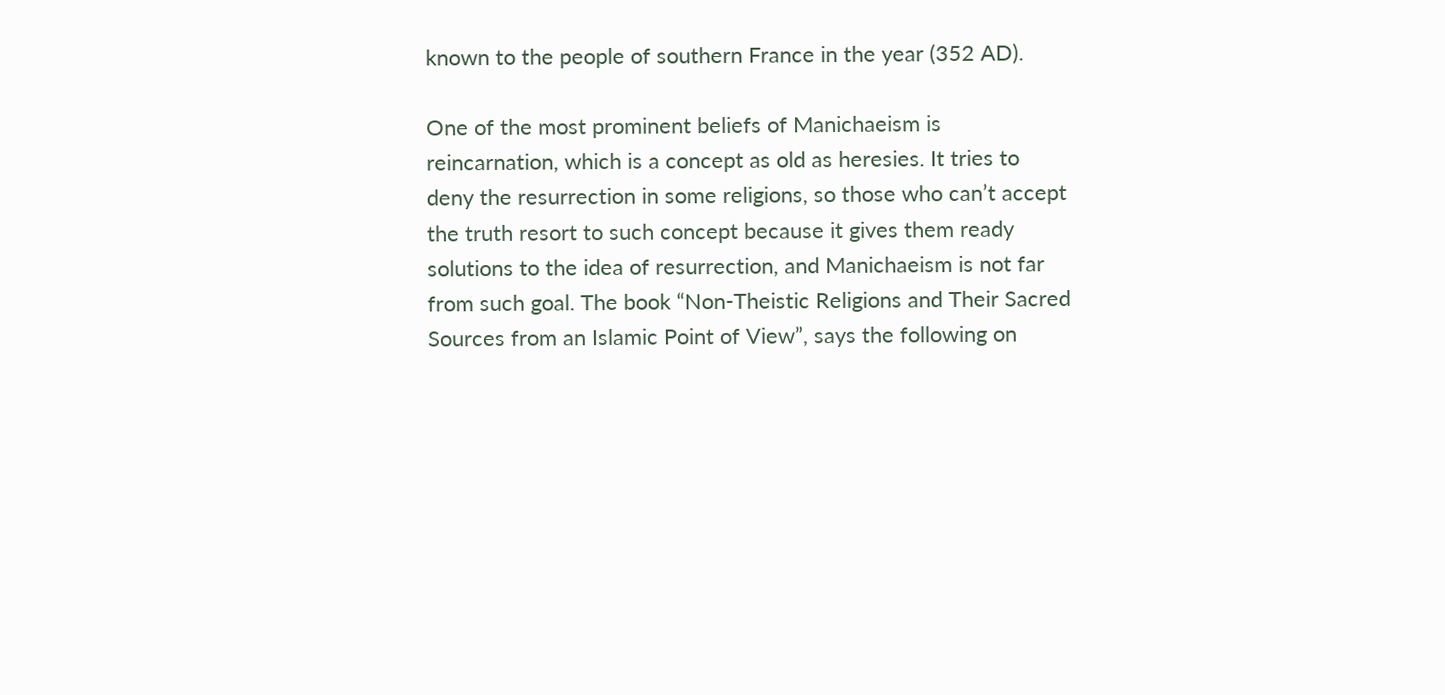known to the people of southern France in the year (352 AD).

One of the most prominent beliefs of Manichaeism is reincarnation, which is a concept as old as heresies. It tries to deny the resurrection in some religions, so those who can’t accept the truth resort to such concept because it gives them ready solutions to the idea of resurrection, and Manichaeism is not far from such goal. The book “Non-Theistic Religions and Their Sacred Sources from an Islamic Point of View”, says the following on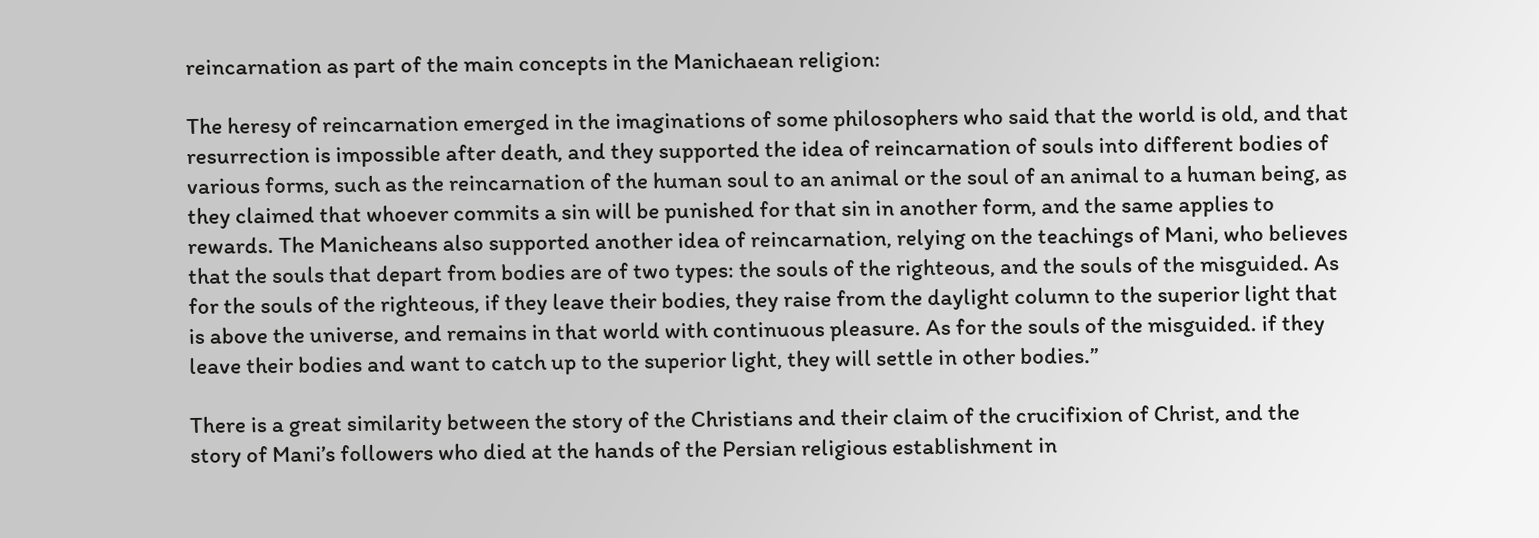reincarnation as part of the main concepts in the Manichaean religion:

The heresy of reincarnation emerged in the imaginations of some philosophers who said that the world is old, and that resurrection is impossible after death, and they supported the idea of reincarnation of souls into different bodies of various forms, such as the reincarnation of the human soul to an animal or the soul of an animal to a human being, as they claimed that whoever commits a sin will be punished for that sin in another form, and the same applies to rewards. The Manicheans also supported another idea of reincarnation, relying on the teachings of Mani, who believes that the souls that depart from bodies are of two types: the souls of the righteous, and the souls of the misguided. As for the souls of the righteous, if they leave their bodies, they raise from the daylight column to the superior light that is above the universe, and remains in that world with continuous pleasure. As for the souls of the misguided. if they leave their bodies and want to catch up to the superior light, they will settle in other bodies.”

There is a great similarity between the story of the Christians and their claim of the crucifixion of Christ, and the story of Mani’s followers who died at the hands of the Persian religious establishment in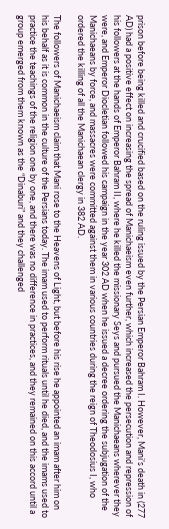prison before being killed and crucified based on the ruling issued by the Persian Emperor Bahram I. However, Mani’s death in (277 AD) had a positive effect on increasing the spread of Manichaeism even further, which increased the persecution and repression of his followers at the hands of Emperor Bahram II, where he killed the missionary Seys and pursued the Manichaeans wherever they were, and Emperor Diocletian followed his campaign in the year 302 AD when he issued a decree ordering the subjugation of the Manichaeans by force, and massacres were committed against them in various countries during the reign of Theodosius I, who ordered the killing of all the Manichaean clergy in 382 AD.

The followers of Manichaeism claim that Mani rose to the Heavens of Light, but before his rise he appointed an imam after him on his behalf as it is common in the culture of the Persians today. The imam used to perform rituals until he died, and the imams used to practice the teachings of the religion one by one, and there was no difference in practices, and they remained on this accord until a group emerged from them known as the “Dinaburi” and they challenged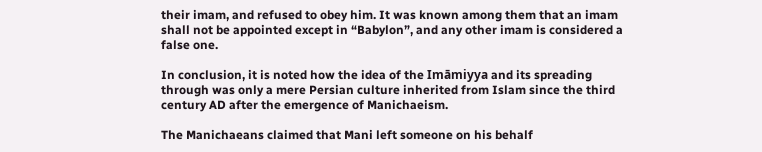their imam, and refused to obey him. It was known among them that an imam shall not be appointed except in “Babylon”, and any other imam is considered a false one.

In conclusion, it is noted how the idea of the Imāmiyya and its spreading through was only a mere Persian culture inherited from Islam since the third century AD after the emergence of Manichaeism.

The Manichaeans claimed that Mani left someone on his behalf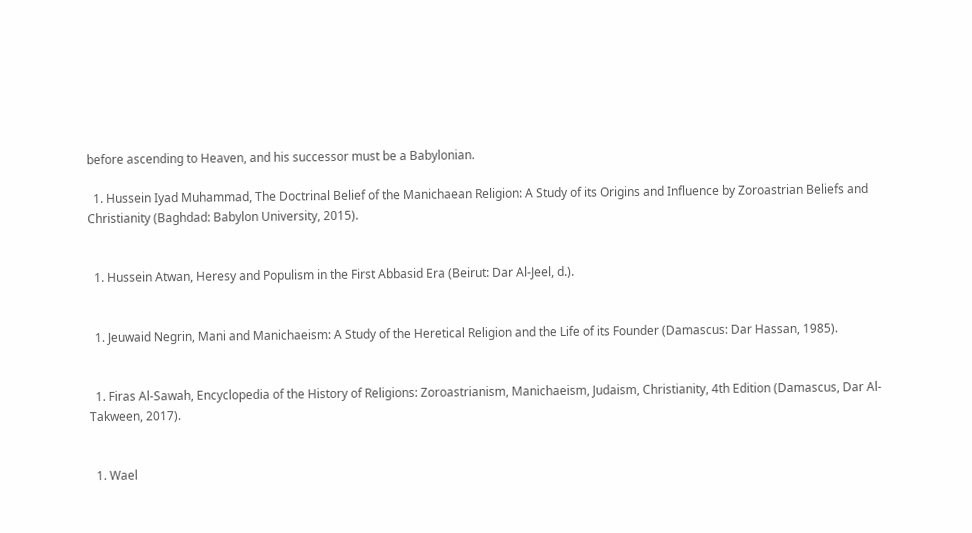before ascending to Heaven, and his successor must be a Babylonian.

  1. Hussein Iyad Muhammad, The Doctrinal Belief of the Manichaean Religion: A Study of its Origins and Influence by Zoroastrian Beliefs and Christianity (Baghdad: Babylon University, 2015).


  1. Hussein Atwan, Heresy and Populism in the First Abbasid Era (Beirut: Dar Al-Jeel, d.).


  1. Jeuwaid Negrin, Mani and Manichaeism: A Study of the Heretical Religion and the Life of its Founder (Damascus: Dar Hassan, 1985).


  1. Firas Al-Sawah, Encyclopedia of the History of Religions: Zoroastrianism, Manichaeism, Judaism, Christianity, 4th Edition (Damascus, Dar Al-Takween, 2017).


  1. Wael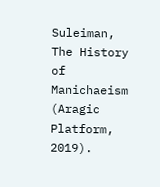Suleiman, The History of Manichaeism (Aragic Platform, 2019).